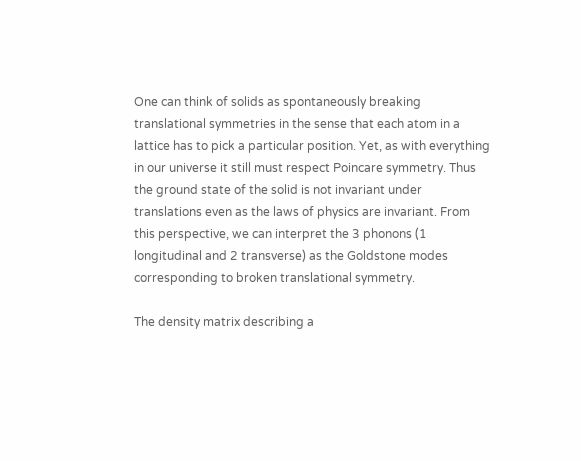One can think of solids as spontaneously breaking translational symmetries in the sense that each atom in a lattice has to pick a particular position. Yet, as with everything in our universe it still must respect Poincare symmetry. Thus the ground state of the solid is not invariant under translations even as the laws of physics are invariant. From this perspective, we can interpret the 3 phonons (1 longitudinal and 2 transverse) as the Goldstone modes corresponding to broken translational symmetry.

The density matrix describing a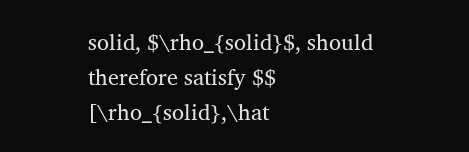solid, $\rho_{solid}$, should therefore satisfy $$ [\rho_{solid},\hat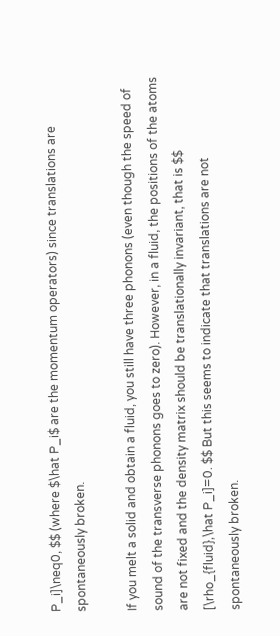P_i]\neq0, $$ (where $\hat P_i$ are the momentum operators) since translations are spontaneously broken.

If you melt a solid and obtain a fluid, you still have three phonons (even though the speed of sound of the transverse phonons goes to zero). However, in a fluid, the positions of the atoms are not fixed and the density matrix should be translationally invariant, that is $$ [\rho_{fluid},\hat P_i]=0. $$ But this seems to indicate that translations are not spontaneously broken.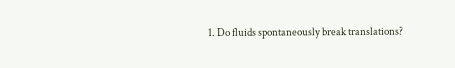1. Do fluids spontaneously break translations?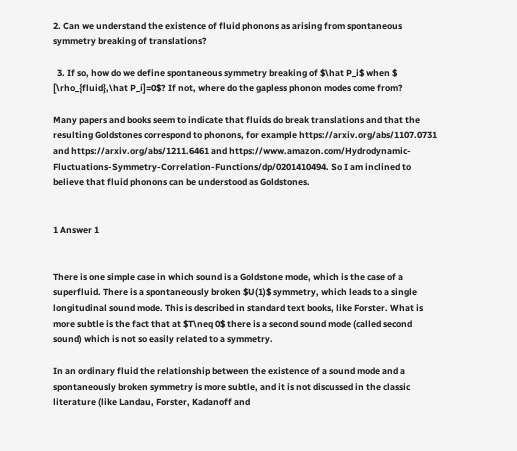2. Can we understand the existence of fluid phonons as arising from spontaneous symmetry breaking of translations?

  3. If so, how do we define spontaneous symmetry breaking of $\hat P_i$ when $ [\rho_{fluid},\hat P_i]=0$? If not, where do the gapless phonon modes come from?

Many papers and books seem to indicate that fluids do break translations and that the resulting Goldstones correspond to phonons, for example https://arxiv.org/abs/1107.0731 and https://arxiv.org/abs/1211.6461 and https://www.amazon.com/Hydrodynamic-Fluctuations-Symmetry-Correlation-Functions/dp/0201410494. So I am inclined to believe that fluid phonons can be understood as Goldstones.


1 Answer 1


There is one simple case in which sound is a Goldstone mode, which is the case of a superfluid. There is a spontaneously broken $U(1)$ symmetry, which leads to a single longitudinal sound mode. This is described in standard text books, like Forster. What is more subtle is the fact that at $T\neq 0$ there is a second sound mode (called second sound) which is not so easily related to a symmetry.

In an ordinary fluid the relationship between the existence of a sound mode and a spontaneously broken symmetry is more subtle, and it is not discussed in the classic literature (like Landau, Forster, Kadanoff and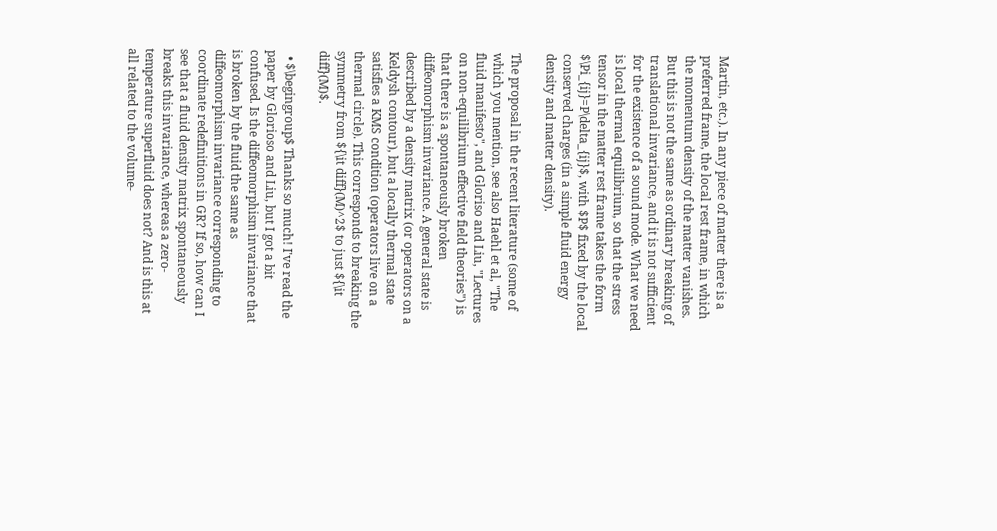Martin, etc.). In any piece of matter there is a preferred frame, the local rest frame, in which the momentum density of the matter vanishes. But this is not the same as ordinary breaking of translational invariance, and it is not sufficient for the existence of a sound mode. What we need is local thermal equilibrium, so that the stress tensor in the matter rest frame takes the form $\Pi_{ij}=P\delta_{ij}$, with $P$ fixed by the local conserved charges (in a simple fluid energy density and matter density).

The proposal in the recent literature (some of which you mention, see also Haehl et al, "The fluid manifesto", and Gloriso and Liu, "Lectures on non-equilibrium effective field theories") is that there is a spontaneously broken diffeomorphism invariance. A general state is described by a density matrix (or operators on a Keldysh contour), but a locally thermal state satisfies a KMS condition (operators live on a thermal circle). This corresponds to breaking the symmetry from ${\it diff}(M)^2$ to just ${\it diff}(M)$.

  • $\begingroup$ Thanks so much! I've read the paper by Glorioso and Liu, but I got a bit confused. Is the diffeomorphism invariance that is broken by the fluid the same as diffeomorphism invariance corresponding to coordinate redefinitions in GR? If so, how can I see that a fluid density matrix spontaneously breaks this invariance, whereas a zero-temperature superfluid does not? And is this at all related to the volume-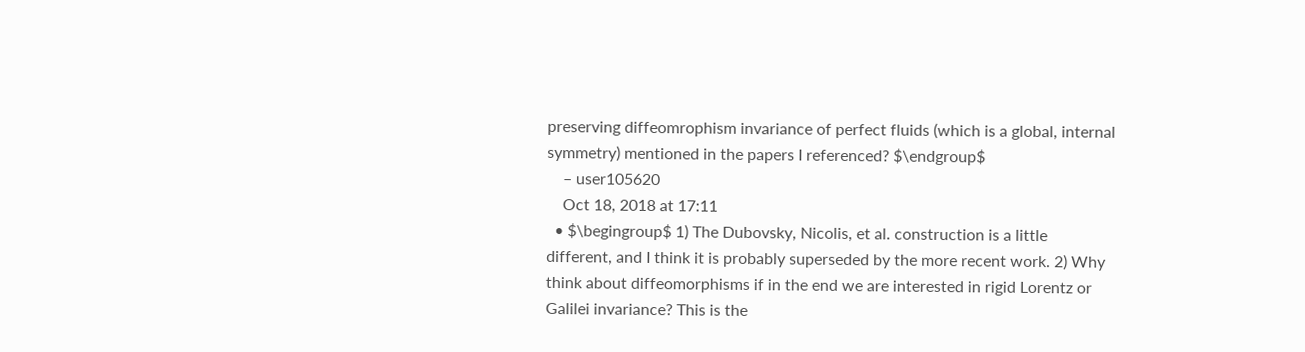preserving diffeomrophism invariance of perfect fluids (which is a global, internal symmetry) mentioned in the papers I referenced? $\endgroup$
    – user105620
    Oct 18, 2018 at 17:11
  • $\begingroup$ 1) The Dubovsky, Nicolis, et al. construction is a little different, and I think it is probably superseded by the more recent work. 2) Why think about diffeomorphisms if in the end we are interested in rigid Lorentz or Galilei invariance? This is the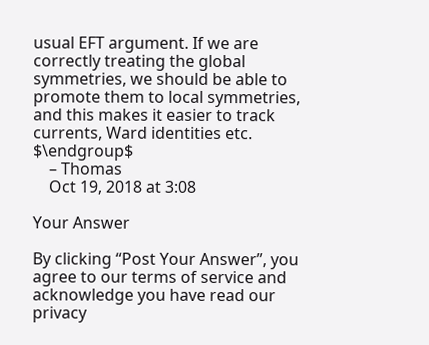usual EFT argument. If we are correctly treating the global symmetries, we should be able to promote them to local symmetries, and this makes it easier to track currents, Ward identities etc. $\endgroup$
    – Thomas
    Oct 19, 2018 at 3:08

Your Answer

By clicking “Post Your Answer”, you agree to our terms of service and acknowledge you have read our privacy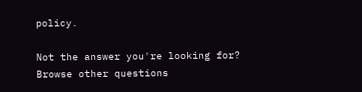policy.

Not the answer you're looking for? Browse other questions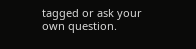tagged or ask your own question.